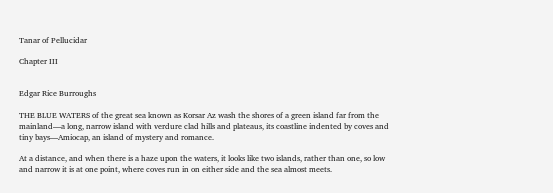Tanar of Pellucidar

Chapter III


Edgar Rice Burroughs

THE BLUE WATERS of the great sea known as Korsar Az wash the shores of a green island far from the mainland—a long, narrow island with verdure clad hills and plateaus, its coastline indented by coves and tiny bays—Amiocap, an island of mystery and romance.

At a distance, and when there is a haze upon the waters, it looks like two islands, rather than one, so low and narrow it is at one point, where coves run in on either side and the sea almost meets.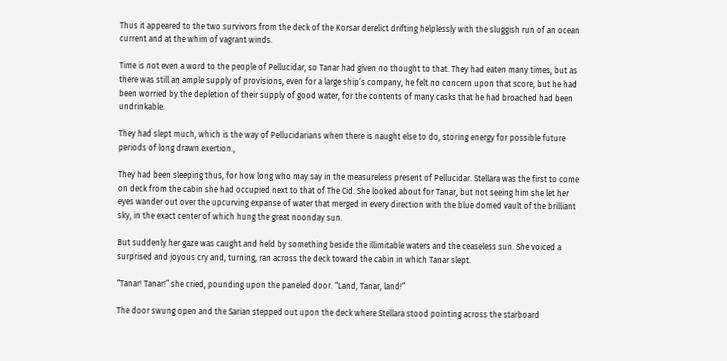Thus it appeared to the two survivors from the deck of the Korsar derelict drifting helplessly with the sluggish run of an ocean current and at the whim of vagrant winds.

Time is not even a word to the people of Pellucidar, so Tanar had given no thought to that. They had eaten many times, but as there was still an ample supply of provisions, even for a large ship’s company, he felt no concern upon that score, but he had been worried by the depletion of their supply of good water, for the contents of many casks that he had broached had been undrinkable.

They had slept much, which is the way of Pellucidarians when there is naught else to do, storing energy for possible future periods of long drawn exertion.,

They had been sleeping thus, for how long who may say in the measureless present of Pellucidar. Stellara was the first to come on deck from the cabin she had occupied next to that of The Cid. She looked about for Tanar, but not seeing him she let her eyes wander out over the upcurving expanse of water that merged in every direction with the blue domed vault of the brilliant sky, in the exact center of which hung the great noonday sun.

But suddenly her gaze was caught and held by something beside the illimitable waters and the ceaseless sun. She voiced a surprised and joyous cry and, turning, ran across the deck toward the cabin in which Tanar slept.

“Tanar! Tanar!” she cried, pounding upon the paneled door. “Land, Tanar, land!”

The door swung open and the Sarian stepped out upon the deck where Stellara stood pointing across the starboard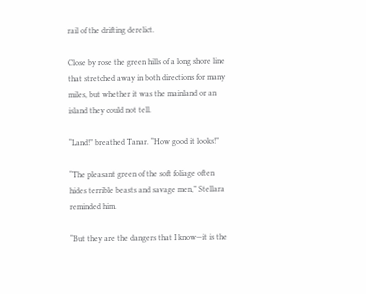rail of the drifting derelict.

Close by rose the green hills of a long shore line that stretched away in both directions for many miles, but whether it was the mainland or an island they could not tell.

“Land!” breathed Tanar. “How good it looks!”

“The pleasant green of the soft foliage often hides terrible beasts and savage men,” Stellara reminded him.

“But they are the dangers that I know—it is the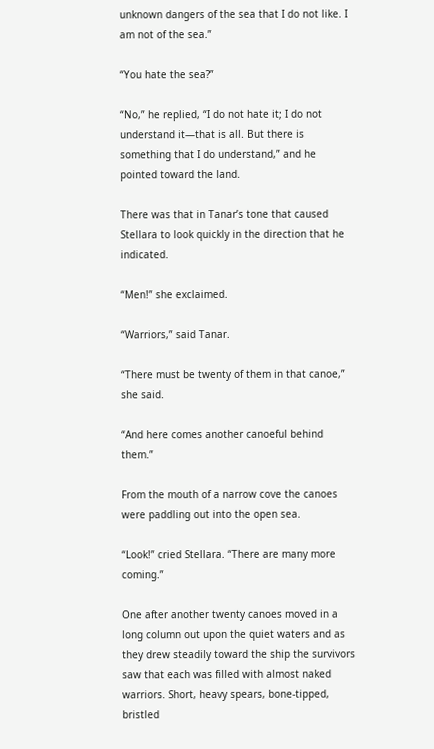unknown dangers of the sea that I do not like. I am not of the sea.”

“You hate the sea?”

“No,” he replied, “I do not hate it; I do not understand it—that is all. But there is something that I do understand,” and he pointed toward the land.

There was that in Tanar’s tone that caused Stellara to look quickly in the direction that he indicated.

“Men!” she exclaimed.

“Warriors,” said Tanar.

“There must be twenty of them in that canoe,” she said.

“And here comes another canoeful behind them.”

From the mouth of a narrow cove the canoes were paddling out into the open sea.

“Look!” cried Stellara. “There are many more coming.”

One after another twenty canoes moved in a long column out upon the quiet waters and as they drew steadily toward the ship the survivors saw that each was filled with almost naked warriors. Short, heavy spears, bone-tipped, bristled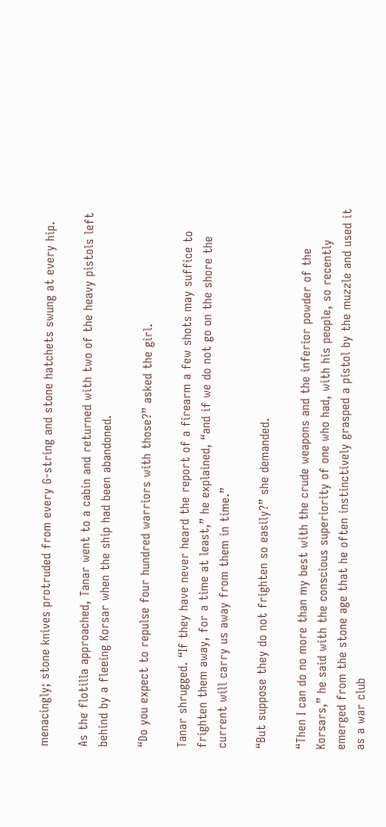menacingly; stone knives protruded from every G-string and stone hatchets swung at every hip.

As the flotilla approached, Tanar went to a cabin and returned with two of the heavy pistols left behind by a fleeing Korsar when the ship had been abandoned.

“Do you expect to repulse four hundred warriors with those?” asked the girl.

Tanar shrugged. “If they have never heard the report of a firearm a few shots may suffice to frighten them away, for a time at least,” he explained, “and if we do not go on the shore the current will carry us away from them in time.”

“But suppose they do not frighten so easily?” she demanded.

“Then I can do no more than my best with the crude weapons and the inferior powder of the Korsars,” he said with the conscious superiority of one who had, with his people, so recently emerged from the stone age that he often instinctively grasped a pistol by the muzzle and used it as a war club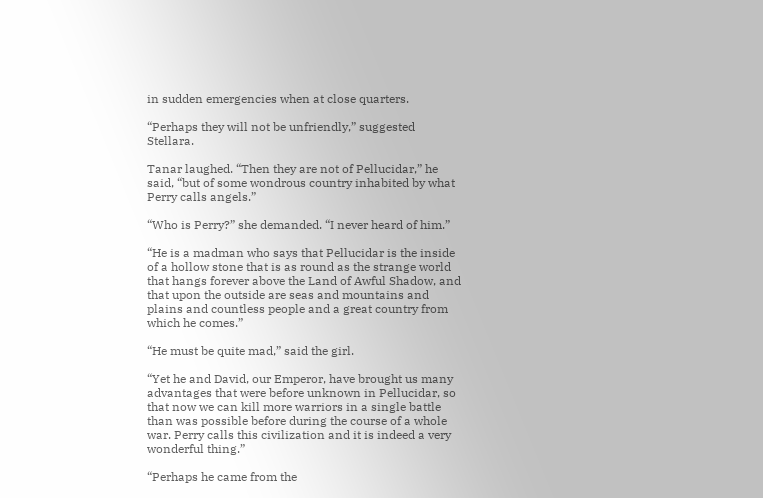in sudden emergencies when at close quarters.

“Perhaps they will not be unfriendly,” suggested Stellara.

Tanar laughed. “Then they are not of Pellucidar,” he said, “but of some wondrous country inhabited by what Perry calls angels.”

“Who is Perry?” she demanded. “I never heard of him.”

“He is a madman who says that Pellucidar is the inside of a hollow stone that is as round as the strange world that hangs forever above the Land of Awful Shadow, and that upon the outside are seas and mountains and plains and countless people and a great country from which he comes.”

“He must be quite mad,” said the girl.

“Yet he and David, our Emperor, have brought us many advantages that were before unknown in Pellucidar, so that now we can kill more warriors in a single battle than was possible before during the course of a whole war. Perry calls this civilization and it is indeed a very wonderful thing.”

“Perhaps he came from the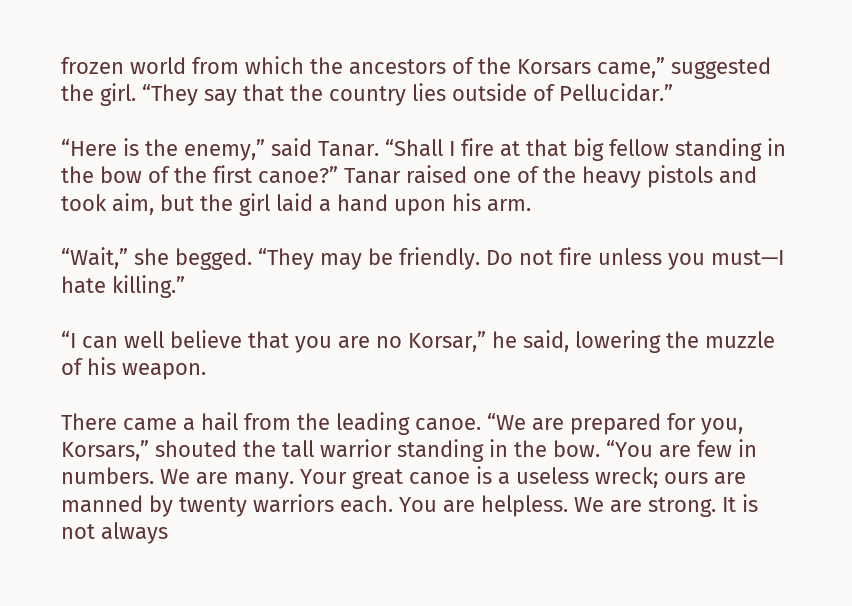frozen world from which the ancestors of the Korsars came,” suggested the girl. “They say that the country lies outside of Pellucidar.”

“Here is the enemy,” said Tanar. “Shall I fire at that big fellow standing in the bow of the first canoe?” Tanar raised one of the heavy pistols and took aim, but the girl laid a hand upon his arm.

“Wait,” she begged. “They may be friendly. Do not fire unless you must—I hate killing.”

“I can well believe that you are no Korsar,” he said, lowering the muzzle of his weapon.

There came a hail from the leading canoe. “We are prepared for you, Korsars,” shouted the tall warrior standing in the bow. “You are few in numbers. We are many. Your great canoe is a useless wreck; ours are manned by twenty warriors each. You are helpless. We are strong. It is not always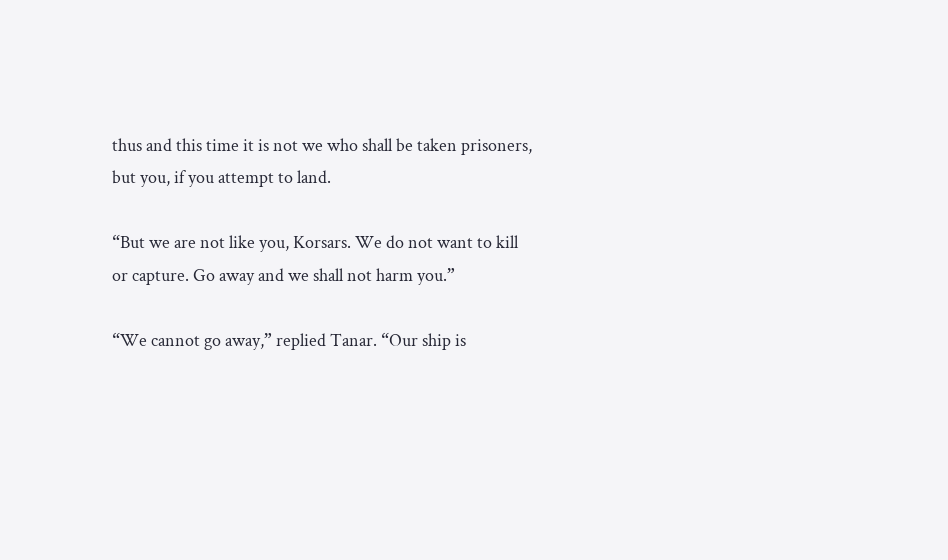thus and this time it is not we who shall be taken prisoners, but you, if you attempt to land.

“But we are not like you, Korsars. We do not want to kill or capture. Go away and we shall not harm you.”

“We cannot go away,” replied Tanar. “Our ship is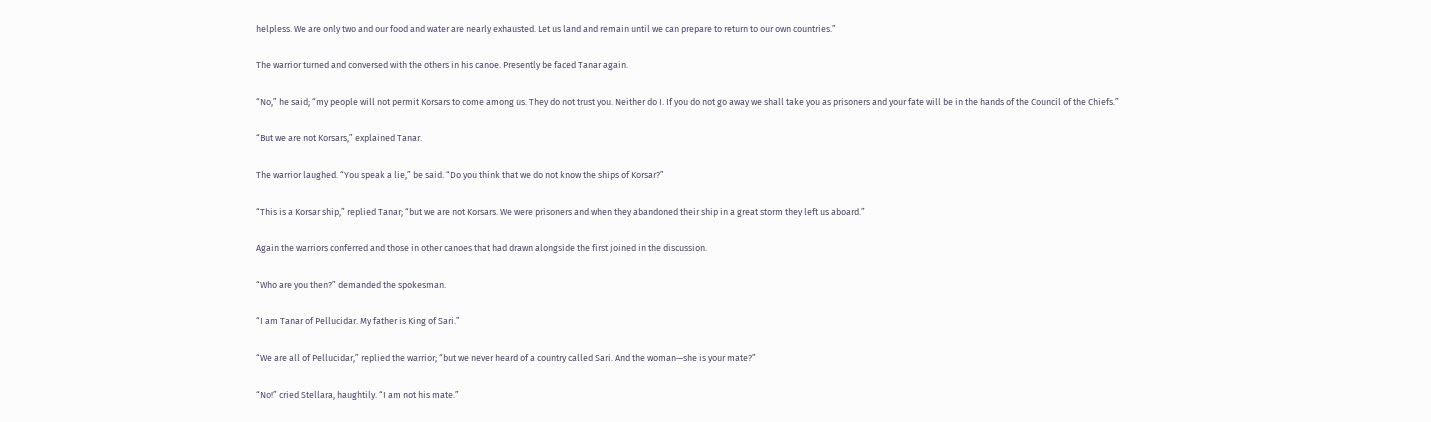helpless. We are only two and our food and water are nearly exhausted. Let us land and remain until we can prepare to return to our own countries.”

The warrior turned and conversed with the others in his canoe. Presently be faced Tanar again.

“No,” he said; “my people will not permit Korsars to come among us. They do not trust you. Neither do I. If you do not go away we shall take you as prisoners and your fate will be in the hands of the Council of the Chiefs.”

“But we are not Korsars,” explained Tanar.

The warrior laughed. “You speak a lie,” be said. “Do you think that we do not know the ships of Korsar?”

“This is a Korsar ship,” replied Tanar; “but we are not Korsars. We were prisoners and when they abandoned their ship in a great storm they left us aboard.”

Again the warriors conferred and those in other canoes that had drawn alongside the first joined in the discussion.

“Who are you then?” demanded the spokesman.

“I am Tanar of Pellucidar. My father is King of Sari.”

“We are all of Pellucidar,” replied the warrior; “but we never heard of a country called Sari. And the woman—she is your mate?”

“No!” cried Stellara, haughtily. “I am not his mate.”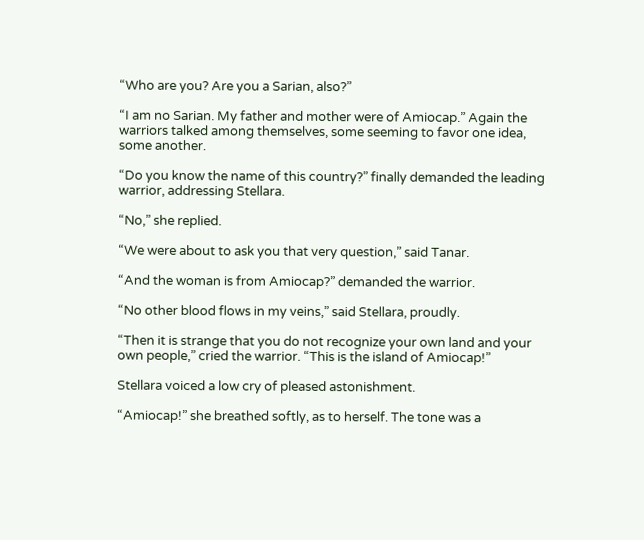“Who are you? Are you a Sarian, also?”

“I am no Sarian. My father and mother were of Amiocap.” Again the warriors talked among themselves, some seeming to favor one idea, some another.

“Do you know the name of this country?” finally demanded the leading warrior, addressing Stellara.

“No,” she replied.

“We were about to ask you that very question,” said Tanar.

“And the woman is from Amiocap?” demanded the warrior.

“No other blood flows in my veins,” said Stellara, proudly.

“Then it is strange that you do not recognize your own land and your own people,” cried the warrior. “This is the island of Amiocap!”

Stellara voiced a low cry of pleased astonishment.

“Amiocap!” she breathed softly, as to herself. The tone was a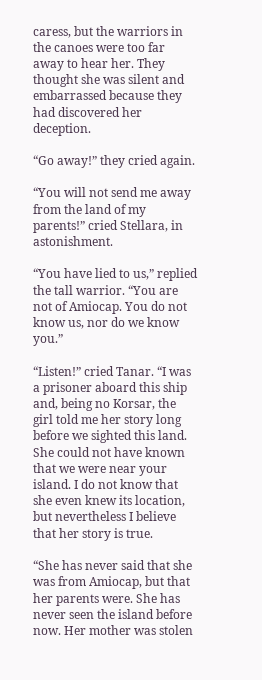caress, but the warriors in the canoes were too far away to hear her. They thought she was silent and embarrassed because they had discovered her deception.

“Go away!” they cried again.

“You will not send me away from the land of my parents!” cried Stellara, in astonishment.

“You have lied to us,” replied the tall warrior. “You are not of Amiocap. You do not know us, nor do we know you.”

“Listen!” cried Tanar. “I was a prisoner aboard this ship and, being no Korsar, the girl told me her story long before we sighted this land. She could not have known that we were near your island. I do not know that she even knew its location, but nevertheless I believe that her story is true.

“She has never said that she was from Amiocap, but that her parents were. She has never seen the island before now. Her mother was stolen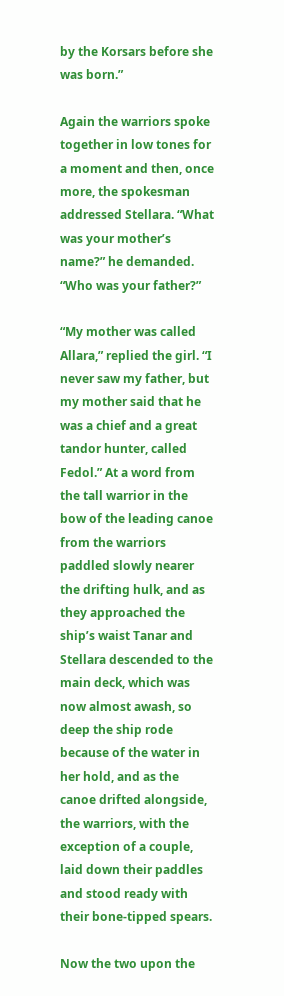by the Korsars before she was born.”

Again the warriors spoke together in low tones for a moment and then, once more, the spokesman addressed Stellara. “What was your mother’s name?” he demanded. “Who was your father?”

“My mother was called Allara,” replied the girl. “I never saw my father, but my mother said that he was a chief and a great tandor hunter, called Fedol.” At a word from the tall warrior in the bow of the leading canoe from the warriors paddled slowly nearer the drifting hulk, and as they approached the ship’s waist Tanar and Stellara descended to the main deck, which was now almost awash, so deep the ship rode because of the water in her hold, and as the canoe drifted alongside, the warriors, with the exception of a couple, laid down their paddles and stood ready with their bone-tipped spears.

Now the two upon the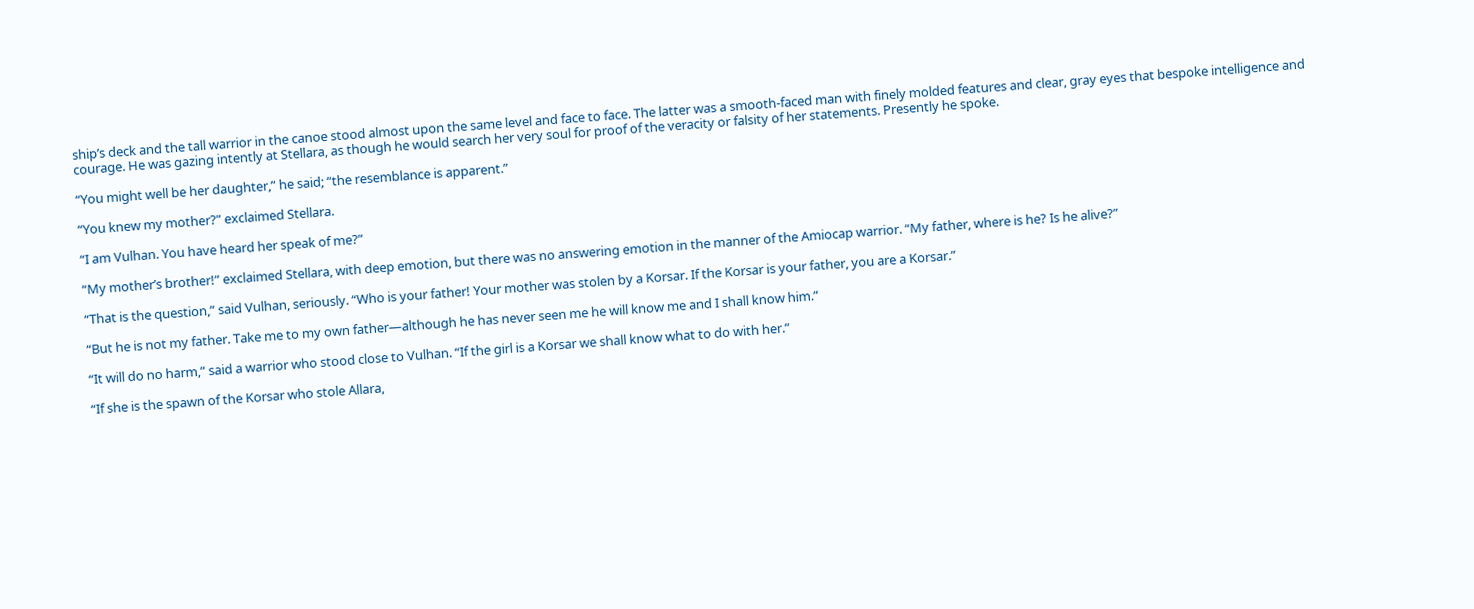ship’s deck and the tall warrior in the canoe stood almost upon the same level and face to face. The latter was a smooth-faced man with finely molded features and clear, gray eyes that bespoke intelligence and courage. He was gazing intently at Stellara, as though he would search her very soul for proof of the veracity or falsity of her statements. Presently he spoke.

“You might well be her daughter,” he said; “the resemblance is apparent.”

“You knew my mother?” exclaimed Stellara.

“I am Vulhan. You have heard her speak of me?”

“My mother’s brother!” exclaimed Stellara, with deep emotion, but there was no answering emotion in the manner of the Amiocap warrior. “My father, where is he? Is he alive?”

“That is the question,” said Vulhan, seriously. “Who is your father! Your mother was stolen by a Korsar. If the Korsar is your father, you are a Korsar.”

“But he is not my father. Take me to my own father—although he has never seen me he will know me and I shall know him.”

“It will do no harm,” said a warrior who stood close to Vulhan. “If the girl is a Korsar we shall know what to do with her.”

“If she is the spawn of the Korsar who stole Allara,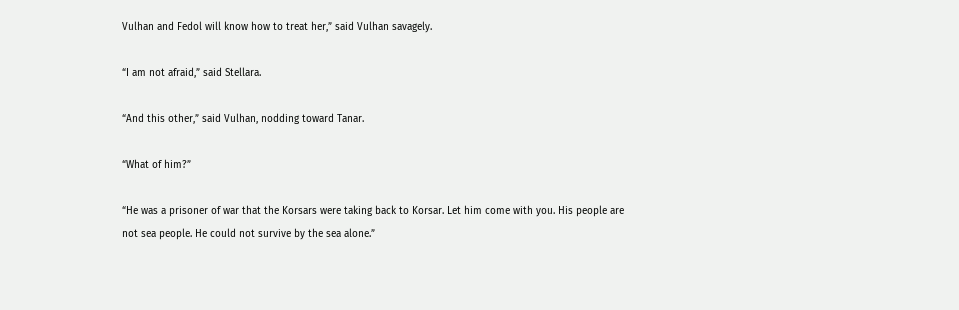Vulhan and Fedol will know how to treat her,” said Vulhan savagely.

“I am not afraid,” said Stellara.

“And this other,” said Vulhan, nodding toward Tanar.

“What of him?”

“He was a prisoner of war that the Korsars were taking back to Korsar. Let him come with you. His people are not sea people. He could not survive by the sea alone.”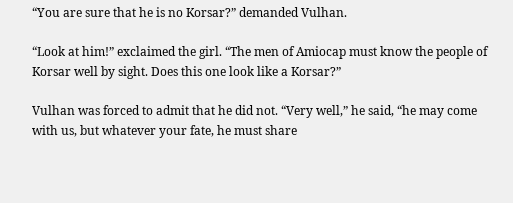“You are sure that he is no Korsar?” demanded Vulhan.

“Look at him!” exclaimed the girl. “The men of Amiocap must know the people of Korsar well by sight. Does this one look like a Korsar?”

Vulhan was forced to admit that he did not. “Very well,” he said, “he may come with us, but whatever your fate, he must share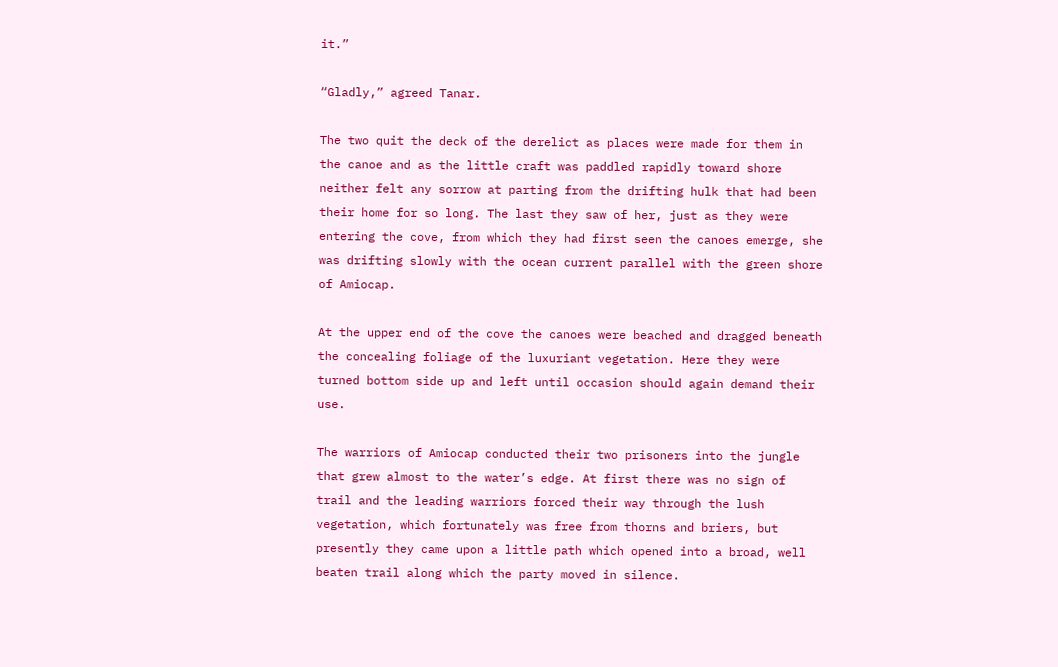it.”

“Gladly,” agreed Tanar.

The two quit the deck of the derelict as places were made for them in the canoe and as the little craft was paddled rapidly toward shore neither felt any sorrow at parting from the drifting hulk that had been their home for so long. The last they saw of her, just as they were entering the cove, from which they had first seen the canoes emerge, she was drifting slowly with the ocean current parallel with the green shore of Amiocap.

At the upper end of the cove the canoes were beached and dragged beneath the concealing foliage of the luxuriant vegetation. Here they were turned bottom side up and left until occasion should again demand their use.

The warriors of Amiocap conducted their two prisoners into the jungle that grew almost to the water’s edge. At first there was no sign of trail and the leading warriors forced their way through the lush vegetation, which fortunately was free from thorns and briers, but presently they came upon a little path which opened into a broad, well beaten trail along which the party moved in silence.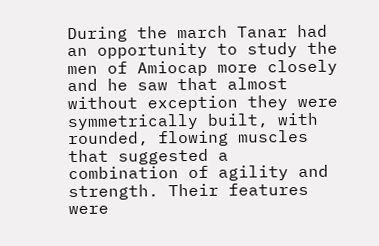During the march Tanar had an opportunity to study the men of Amiocap more closely and he saw that almost without exception they were symmetrically built, with rounded, flowing muscles that suggested a combination of agility and strength. Their features were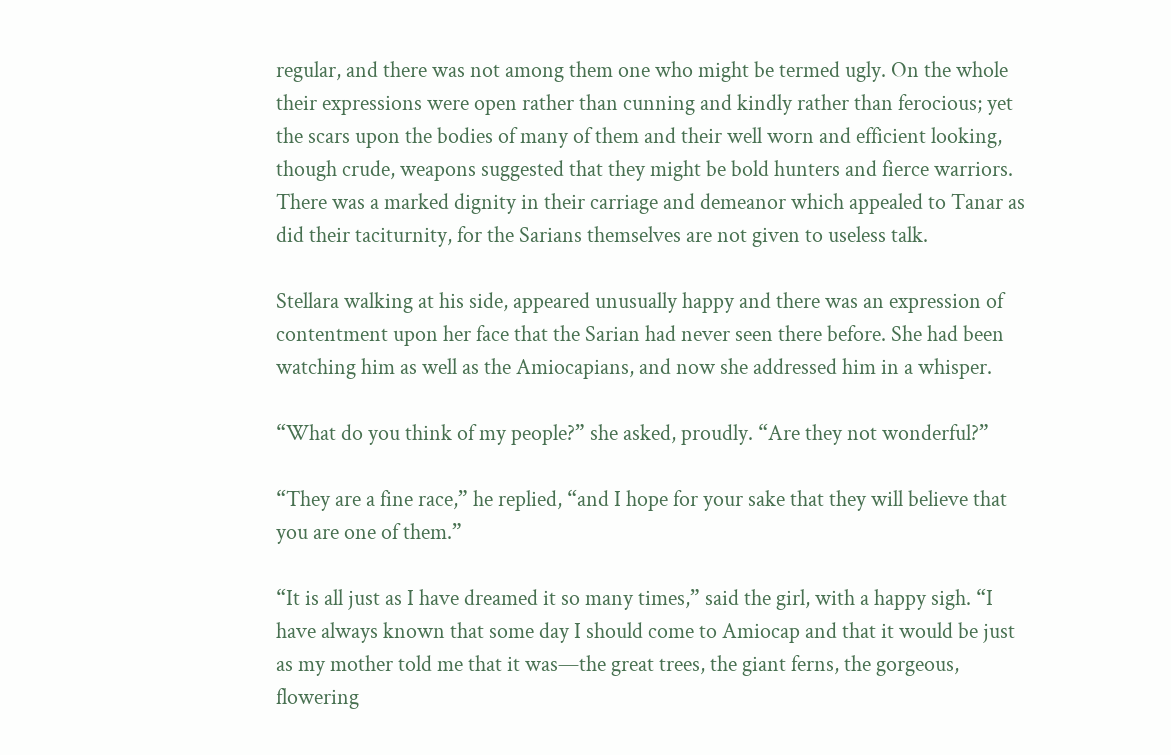regular, and there was not among them one who might be termed ugly. On the whole their expressions were open rather than cunning and kindly rather than ferocious; yet the scars upon the bodies of many of them and their well worn and efficient looking, though crude, weapons suggested that they might be bold hunters and fierce warriors. There was a marked dignity in their carriage and demeanor which appealed to Tanar as did their taciturnity, for the Sarians themselves are not given to useless talk.

Stellara walking at his side, appeared unusually happy and there was an expression of contentment upon her face that the Sarian had never seen there before. She had been watching him as well as the Amiocapians, and now she addressed him in a whisper.

“What do you think of my people?” she asked, proudly. “Are they not wonderful?”

“They are a fine race,” he replied, “and I hope for your sake that they will believe that you are one of them.”

“It is all just as I have dreamed it so many times,” said the girl, with a happy sigh. “I have always known that some day I should come to Amiocap and that it would be just as my mother told me that it was—the great trees, the giant ferns, the gorgeous, flowering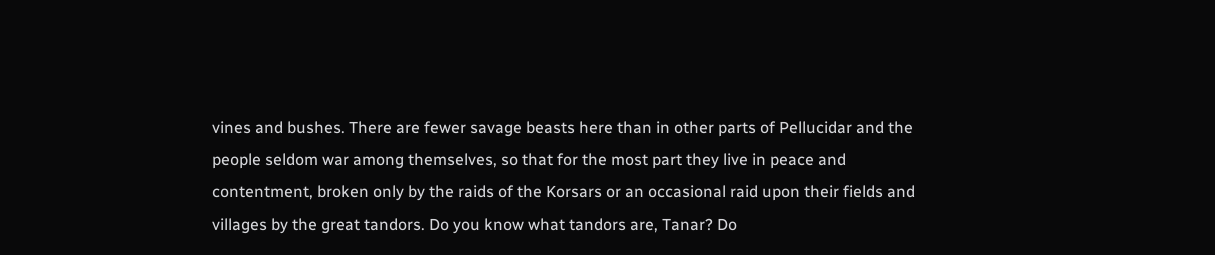vines and bushes. There are fewer savage beasts here than in other parts of Pellucidar and the people seldom war among themselves, so that for the most part they live in peace and contentment, broken only by the raids of the Korsars or an occasional raid upon their fields and villages by the great tandors. Do you know what tandors are, Tanar? Do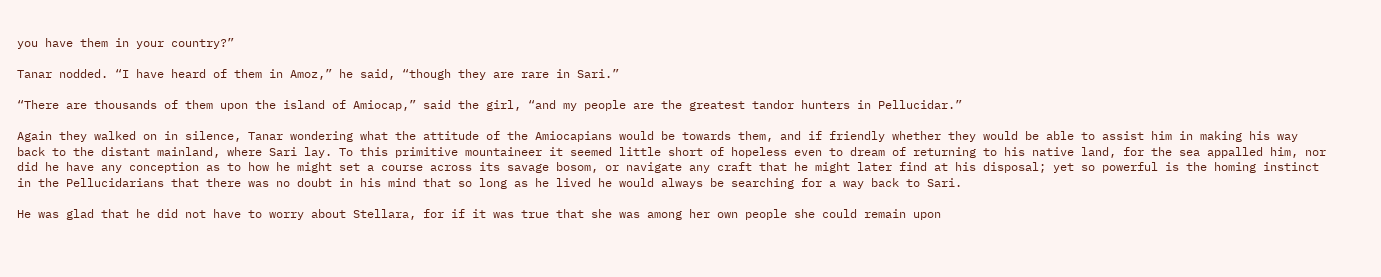you have them in your country?”

Tanar nodded. “I have heard of them in Amoz,” he said, “though they are rare in Sari.”

“There are thousands of them upon the island of Amiocap,” said the girl, “and my people are the greatest tandor hunters in Pellucidar.”

Again they walked on in silence, Tanar wondering what the attitude of the Amiocapians would be towards them, and if friendly whether they would be able to assist him in making his way back to the distant mainland, where Sari lay. To this primitive mountaineer it seemed little short of hopeless even to dream of returning to his native land, for the sea appalled him, nor did he have any conception as to how he might set a course across its savage bosom, or navigate any craft that he might later find at his disposal; yet so powerful is the homing instinct in the Pellucidarians that there was no doubt in his mind that so long as he lived he would always be searching for a way back to Sari.

He was glad that he did not have to worry about Stellara, for if it was true that she was among her own people she could remain upon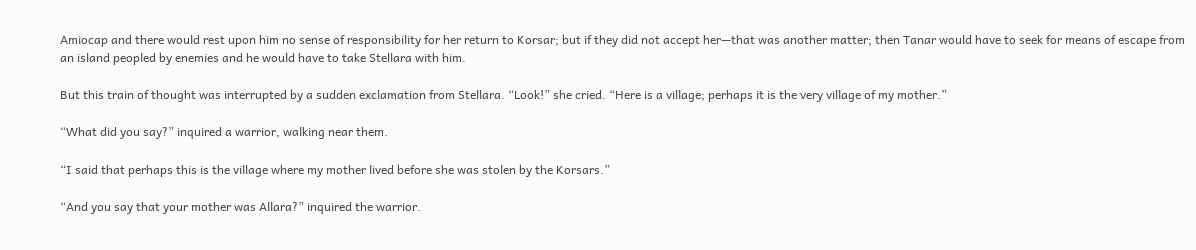Amiocap and there would rest upon him no sense of responsibility for her return to Korsar; but if they did not accept her—that was another matter; then Tanar would have to seek for means of escape from an island peopled by enemies and he would have to take Stellara with him.

But this train of thought was interrupted by a sudden exclamation from Stellara. “Look!” she cried. “Here is a village; perhaps it is the very village of my mother.”

“What did you say?” inquired a warrior, walking near them.

“I said that perhaps this is the village where my mother lived before she was stolen by the Korsars.”

“And you say that your mother was Allara?” inquired the warrior.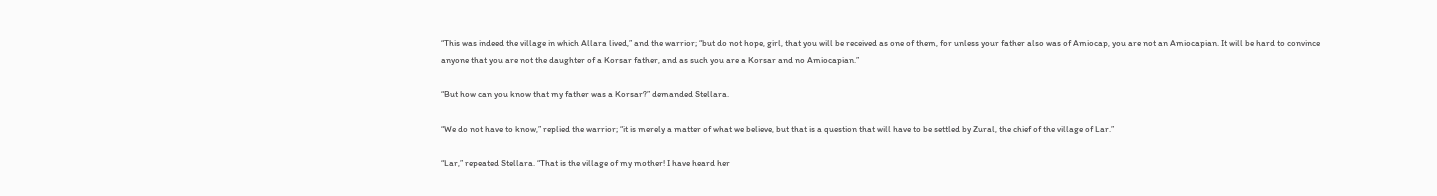“This was indeed the village in which Allara lived,” and the warrior; “but do not hope, girl, that you will be received as one of them, for unless your father also was of Amiocap, you are not an Amiocapian. It will be hard to convince anyone that you are not the daughter of a Korsar father, and as such you are a Korsar and no Amiocapian.”

“But how can you know that my father was a Korsar?” demanded Stellara.

“We do not have to know,” replied the warrior; “it is merely a matter of what we believe, but that is a question that will have to be settled by Zural, the chief of the village of Lar.”

“Lar,” repeated Stellara. “That is the village of my mother! I have heard her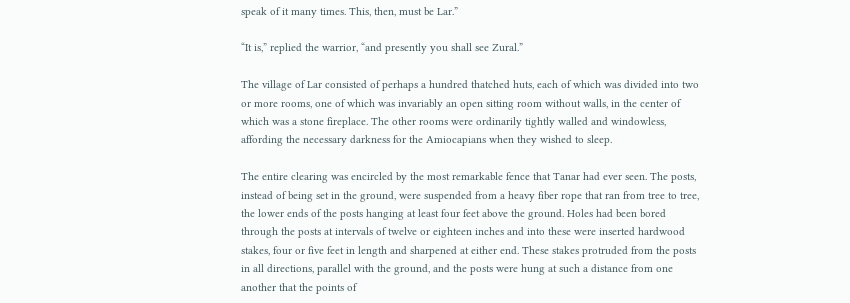speak of it many times. This, then, must be Lar.”

“It is,” replied the warrior, “and presently you shall see Zural.”

The village of Lar consisted of perhaps a hundred thatched huts, each of which was divided into two or more rooms, one of which was invariably an open sitting room without walls, in the center of which was a stone fireplace. The other rooms were ordinarily tightly walled and windowless, affording the necessary darkness for the Amiocapians when they wished to sleep.

The entire clearing was encircled by the most remarkable fence that Tanar had ever seen. The posts, instead of being set in the ground, were suspended from a heavy fiber rope that ran from tree to tree, the lower ends of the posts hanging at least four feet above the ground. Holes had been bored through the posts at intervals of twelve or eighteen inches and into these were inserted hardwood stakes, four or five feet in length and sharpened at either end. These stakes protruded from the posts in all directions, parallel with the ground, and the posts were hung at such a distance from one another that the points of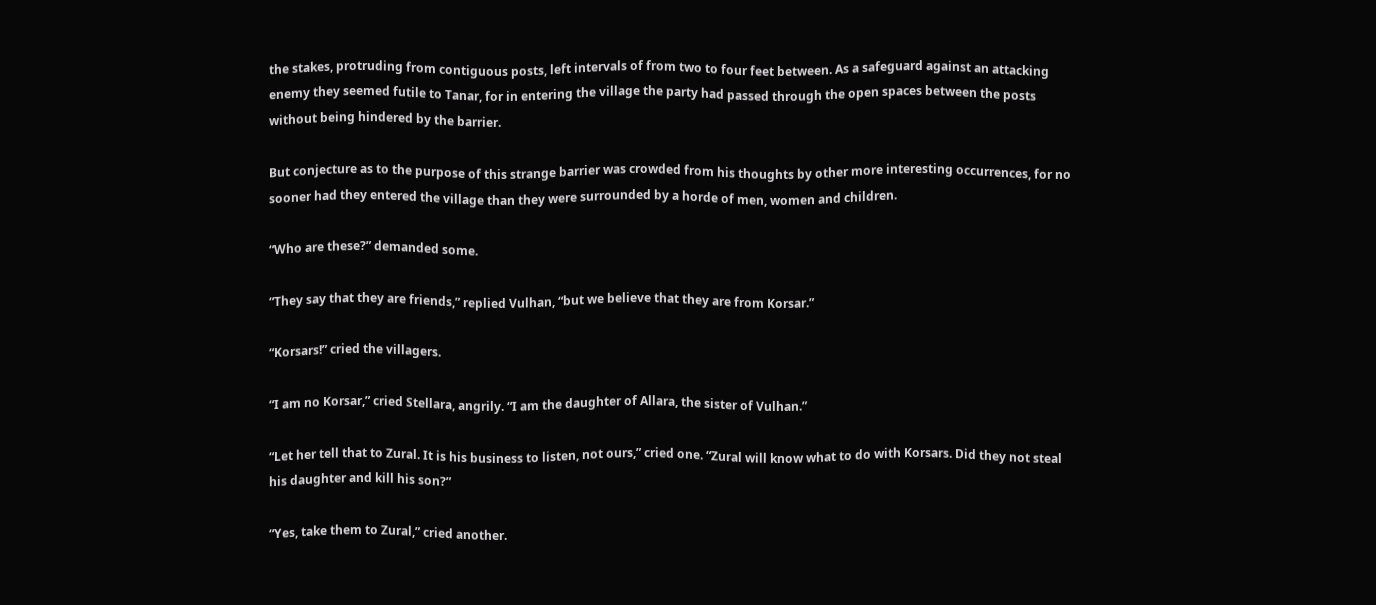the stakes, protruding from contiguous posts, left intervals of from two to four feet between. As a safeguard against an attacking enemy they seemed futile to Tanar, for in entering the village the party had passed through the open spaces between the posts without being hindered by the barrier.

But conjecture as to the purpose of this strange barrier was crowded from his thoughts by other more interesting occurrences, for no sooner had they entered the village than they were surrounded by a horde of men, women and children.

“Who are these?” demanded some.

“They say that they are friends,” replied Vulhan, “but we believe that they are from Korsar.”

“Korsars!” cried the villagers.

“I am no Korsar,” cried Stellara, angrily. “I am the daughter of Allara, the sister of Vulhan.”

“Let her tell that to Zural. It is his business to listen, not ours,” cried one. “Zural will know what to do with Korsars. Did they not steal his daughter and kill his son?”

“Yes, take them to Zural,” cried another.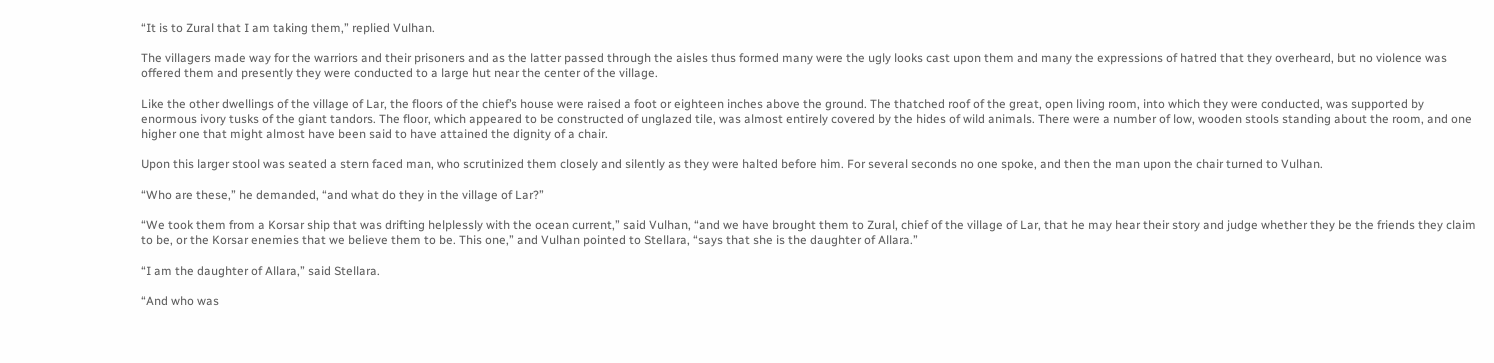“It is to Zural that I am taking them,” replied Vulhan.

The villagers made way for the warriors and their prisoners and as the latter passed through the aisles thus formed many were the ugly looks cast upon them and many the expressions of hatred that they overheard, but no violence was offered them and presently they were conducted to a large hut near the center of the village.

Like the other dwellings of the village of Lar, the floors of the chief’s house were raised a foot or eighteen inches above the ground. The thatched roof of the great, open living room, into which they were conducted, was supported by enormous ivory tusks of the giant tandors. The floor, which appeared to be constructed of unglazed tile, was almost entirely covered by the hides of wild animals. There were a number of low, wooden stools standing about the room, and one higher one that might almost have been said to have attained the dignity of a chair.

Upon this larger stool was seated a stern faced man, who scrutinized them closely and silently as they were halted before him. For several seconds no one spoke, and then the man upon the chair turned to Vulhan.

“Who are these,” he demanded, “and what do they in the village of Lar?”

“We took them from a Korsar ship that was drifting helplessly with the ocean current,” said Vulhan, “and we have brought them to Zural, chief of the village of Lar, that he may hear their story and judge whether they be the friends they claim to be, or the Korsar enemies that we believe them to be. This one,” and Vulhan pointed to Stellara, “says that she is the daughter of Allara.”

“I am the daughter of Allara,” said Stellara.

“And who was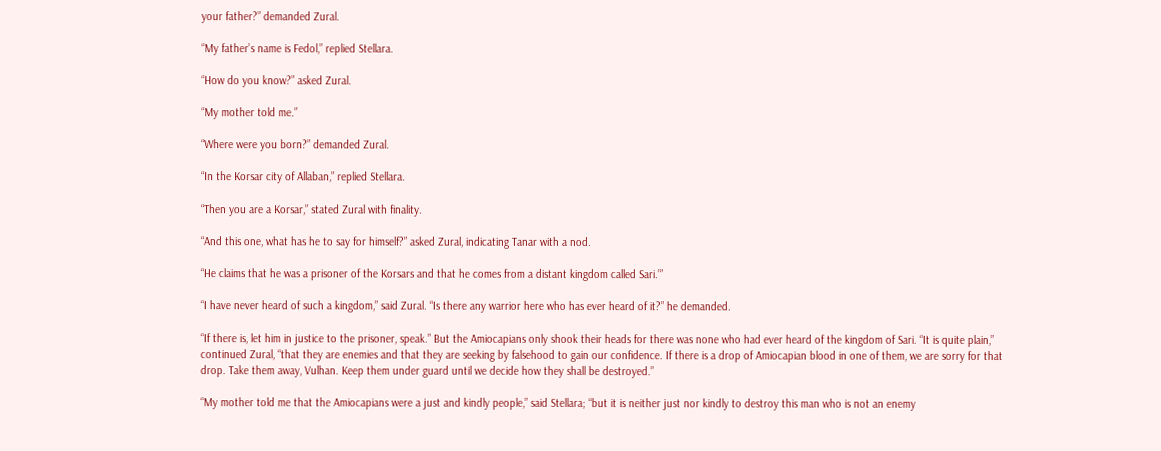your father?” demanded Zural.

“My father’s name is Fedol,” replied Stellara.

“How do you know?” asked Zural.

“My mother told me.”

“Where were you born?” demanded Zural.

“In the Korsar city of Allaban,” replied Stellara.

“Then you are a Korsar,” stated Zural with finality.

“And this one, what has he to say for himself?” asked Zural, indicating Tanar with a nod.

“He claims that he was a prisoner of the Korsars and that he comes from a distant kingdom called Sari.’”

“I have never heard of such a kingdom,” said Zural. “Is there any warrior here who has ever heard of it?” he demanded.

“If there is, let him in justice to the prisoner, speak.” But the Amiocapians only shook their heads for there was none who had ever heard of the kingdom of Sari. “It is quite plain,” continued Zural, “that they are enemies and that they are seeking by falsehood to gain our confidence. If there is a drop of Amiocapian blood in one of them, we are sorry for that drop. Take them away, Vulhan. Keep them under guard until we decide how they shall be destroyed.”

“My mother told me that the Amiocapians were a just and kindly people,” said Stellara; “but it is neither just nor kindly to destroy this man who is not an enemy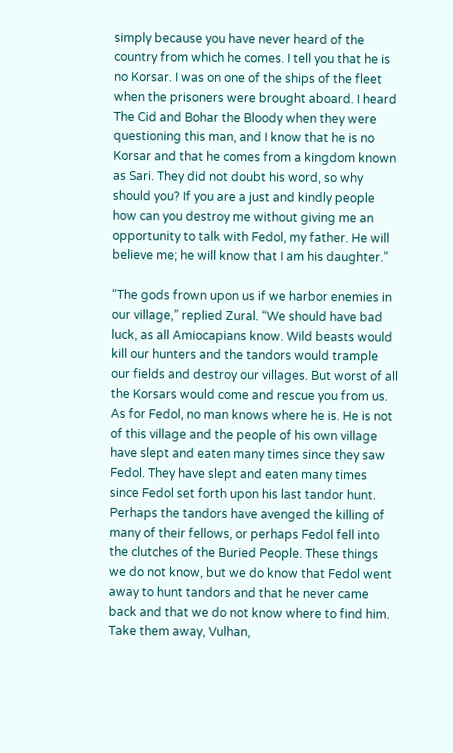simply because you have never heard of the country from which he comes. I tell you that he is no Korsar. I was on one of the ships of the fleet when the prisoners were brought aboard. I heard The Cid and Bohar the Bloody when they were questioning this man, and I know that he is no Korsar and that he comes from a kingdom known as Sari. They did not doubt his word, so why should you? If you are a just and kindly people how can you destroy me without giving me an opportunity to talk with Fedol, my father. He will believe me; he will know that I am his daughter.”

“The gods frown upon us if we harbor enemies in our village,” replied Zural. “We should have bad luck, as all Amiocapians know. Wild beasts would kill our hunters and the tandors would trample our fields and destroy our villages. But worst of all the Korsars would come and rescue you from us. As for Fedol, no man knows where he is. He is not of this village and the people of his own village have slept and eaten many times since they saw Fedol. They have slept and eaten many times since Fedol set forth upon his last tandor hunt. Perhaps the tandors have avenged the killing of many of their fellows, or perhaps Fedol fell into the clutches of the Buried People. These things we do not know, but we do know that Fedol went away to hunt tandors and that he never came back and that we do not know where to find him. Take them away, Vulhan,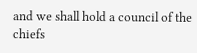and we shall hold a council of the chiefs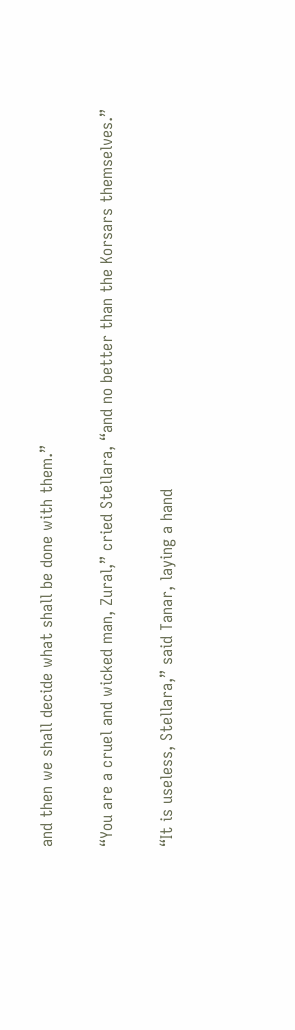and then we shall decide what shall be done with them.”

“You are a cruel and wicked man, Zural,” cried Stellara, “and no better than the Korsars themselves.”

“It is useless, Stellara,” said Tanar, laying a hand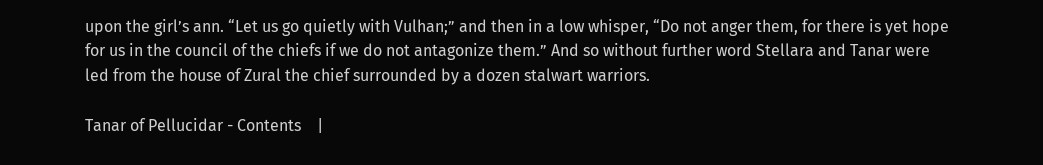upon the girl’s ann. “Let us go quietly with Vulhan;” and then in a low whisper, “Do not anger them, for there is yet hope for us in the council of the chiefs if we do not antagonize them.” And so without further word Stellara and Tanar were led from the house of Zural the chief surrounded by a dozen stalwart warriors.

Tanar of Pellucidar - Contents    |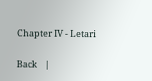Chapter IV - Letari

Back    |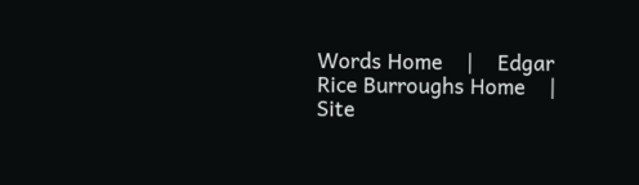Words Home    |    Edgar Rice Burroughs Home    |    Site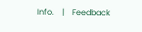Info.    |    Feedback